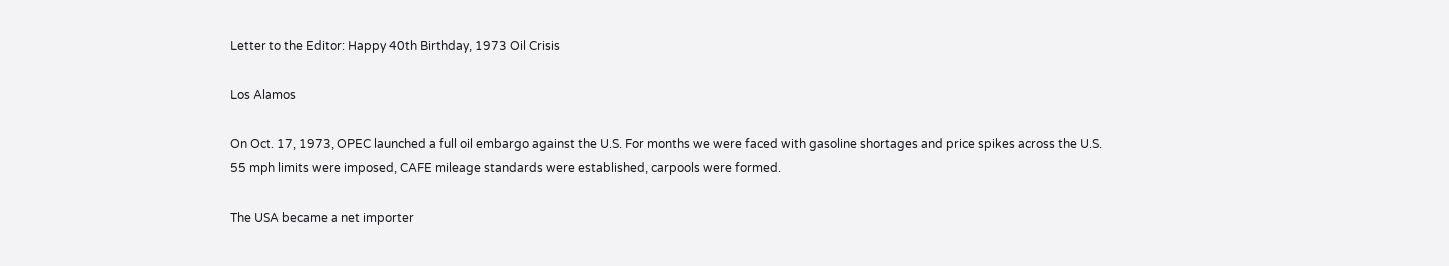Letter to the Editor: Happy 40th Birthday, 1973 Oil Crisis

Los Alamos

On Oct. 17, 1973, OPEC launched a full oil embargo against the U.S. For months we were faced with gasoline shortages and price spikes across the U.S.
55 mph limits were imposed, CAFE mileage standards were established, carpools were formed.

The USA became a net importer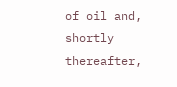of oil and, shortly thereafter,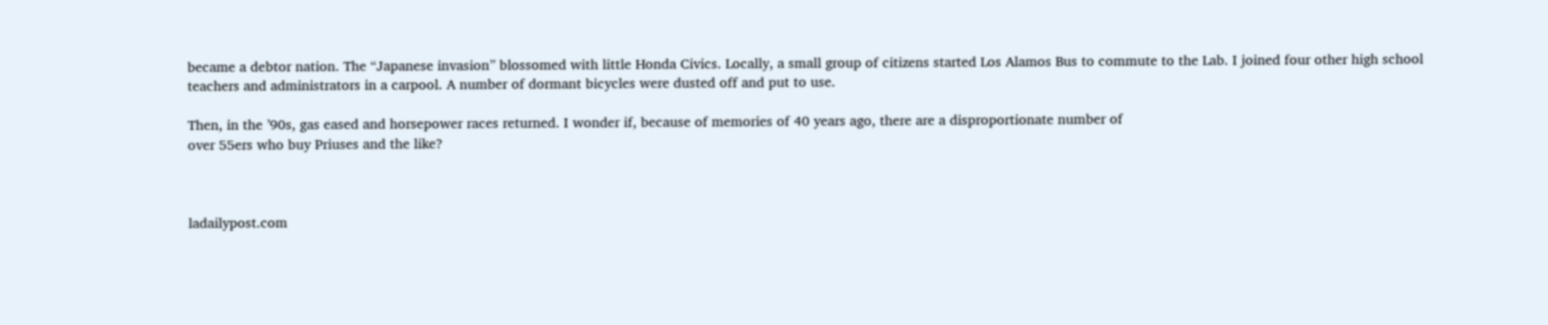became a debtor nation. The “Japanese invasion” blossomed with little Honda Civics. Locally, a small group of citizens started Los Alamos Bus to commute to the Lab. I joined four other high school teachers and administrators in a carpool. A number of dormant bicycles were dusted off and put to use.

Then, in the ’90s, gas eased and horsepower races returned. I wonder if, because of memories of 40 years ago, there are a disproportionate number of
over 55ers who buy Priuses and the like?



ladailypost.com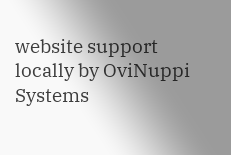website support locally by OviNuppi Systems